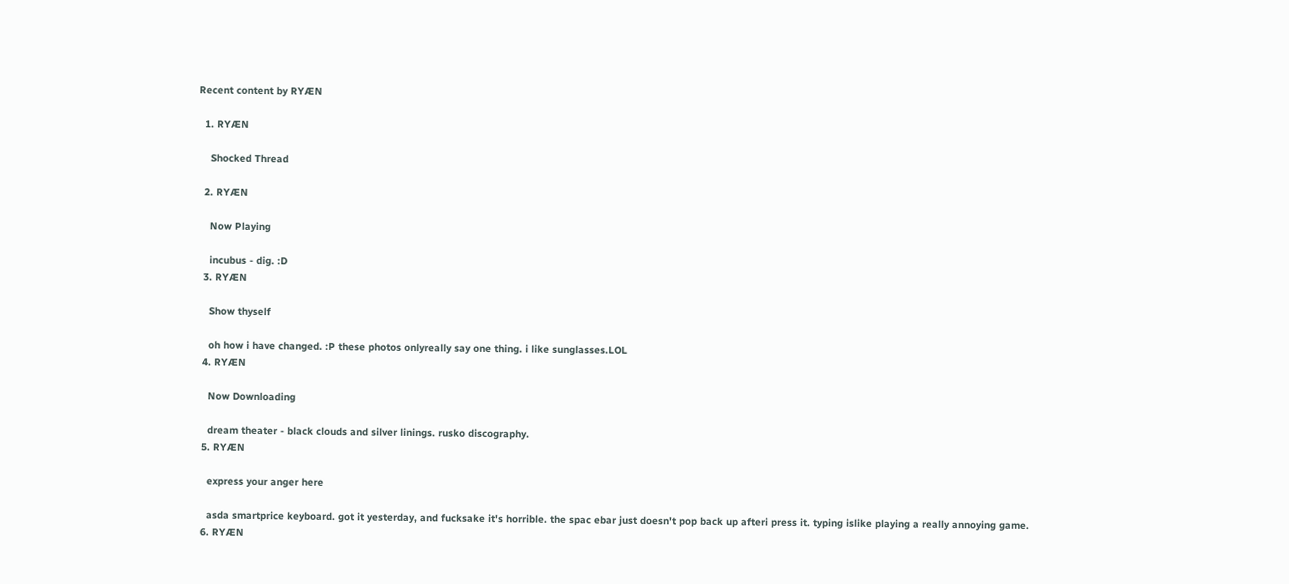Recent content by RYÆN

  1. RYÆN

    Shocked Thread

  2. RYÆN

    Now Playing

    incubus - dig. :D
  3. RYÆN

    Show thyself

    oh how i have changed. :P these photos onlyreally say one thing. i like sunglasses.LOL
  4. RYÆN

    Now Downloading

    dream theater - black clouds and silver linings. rusko discography.
  5. RYÆN

    express your anger here

    asda smartprice keyboard. got it yesterday, and fucksake it's horrible. the spac ebar just doesn't pop back up afteri press it. typing islike playing a really annoying game.
  6. RYÆN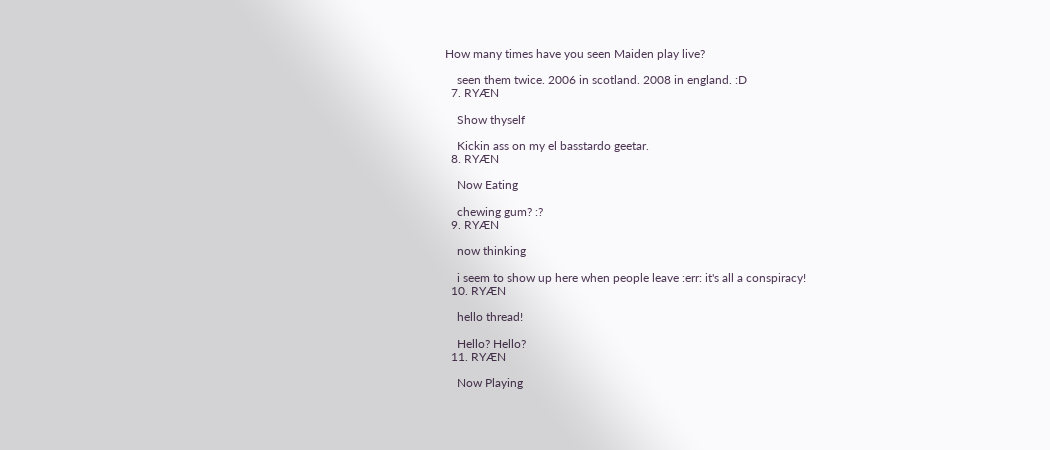How many times have you seen Maiden play live?

    seen them twice. 2006 in scotland. 2008 in england. :D
  7. RYÆN

    Show thyself

    Kickin ass on my el basstardo geetar.
  8. RYÆN

    Now Eating

    chewing gum? :?
  9. RYÆN

    now thinking

    i seem to show up here when people leave :err: it's all a conspiracy!
  10. RYÆN

    hello thread!

    Hello? Hello?
  11. RYÆN

    Now Playing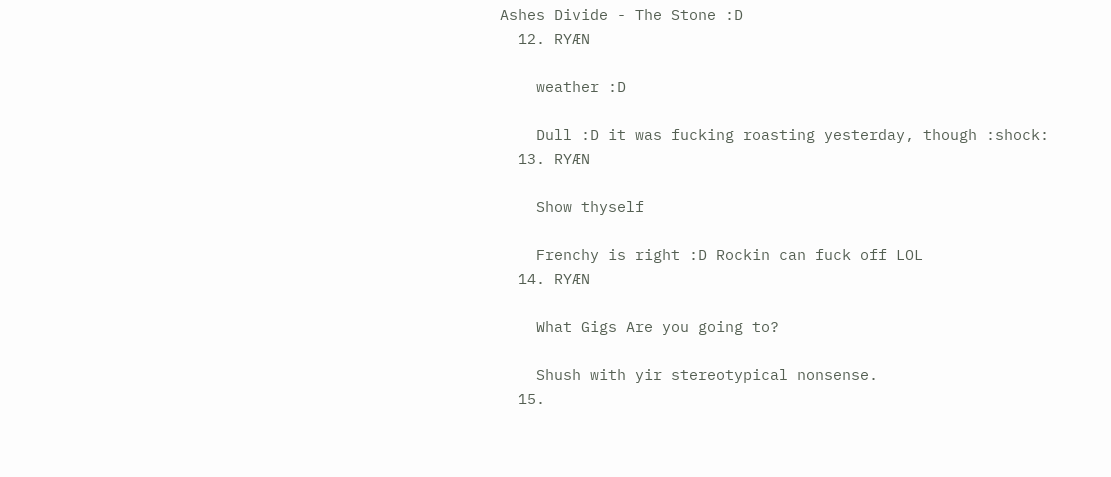Ashes Divide - The Stone :D
  12. RYÆN

    weather :D

    Dull :D it was fucking roasting yesterday, though :shock:
  13. RYÆN

    Show thyself

    Frenchy is right :D Rockin can fuck off LOL
  14. RYÆN

    What Gigs Are you going to?

    Shush with yir stereotypical nonsense.
  15.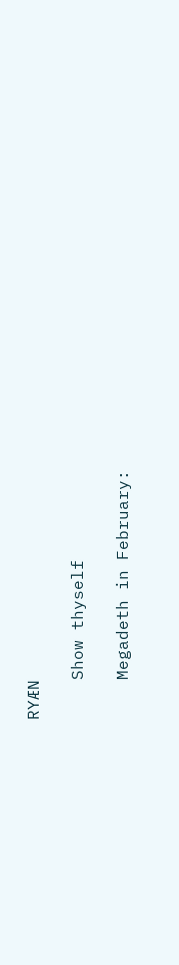RYÆN

    Show thyself

    Megadeth in February: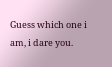Guess which one i am, i dare you.